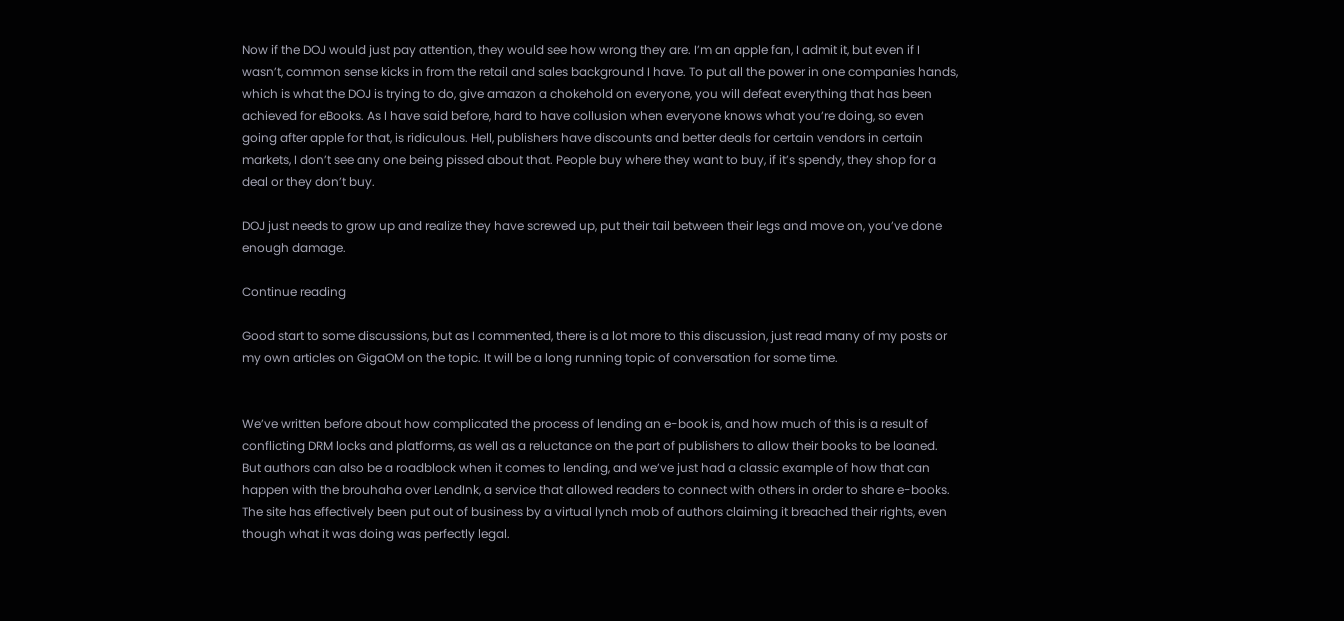Now if the DOJ would just pay attention, they would see how wrong they are. I’m an apple fan, I admit it, but even if I wasn’t, common sense kicks in from the retail and sales background I have. To put all the power in one companies hands, which is what the DOJ is trying to do, give amazon a chokehold on everyone, you will defeat everything that has been achieved for eBooks. As I have said before, hard to have collusion when everyone knows what you’re doing, so even going after apple for that, is ridiculous. Hell, publishers have discounts and better deals for certain vendors in certain markets, I don’t see any one being pissed about that. People buy where they want to buy, if it’s spendy, they shop for a deal or they don’t buy.

DOJ just needs to grow up and realize they have screwed up, put their tail between their legs and move on, you’ve done enough damage.

Continue reading

Good start to some discussions, but as I commented, there is a lot more to this discussion, just read many of my posts or my own articles on GigaOM on the topic. It will be a long running topic of conversation for some time.


We’ve written before about how complicated the process of lending an e-book is, and how much of this is a result of conflicting DRM locks and platforms, as well as a reluctance on the part of publishers to allow their books to be loaned. But authors can also be a roadblock when it comes to lending, and we’ve just had a classic example of how that can happen with the brouhaha over LendInk, a service that allowed readers to connect with others in order to share e-books. The site has effectively been put out of business by a virtual lynch mob of authors claiming it breached their rights, even though what it was doing was perfectly legal.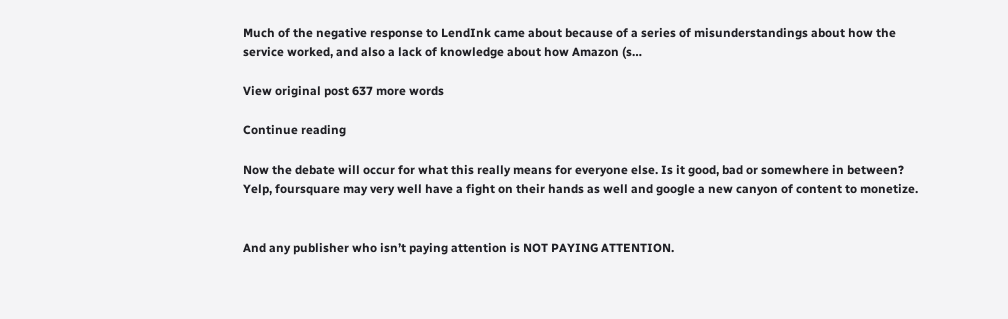Much of the negative response to LendInk came about because of a series of misunderstandings about how the service worked, and also a lack of knowledge about how Amazon (s…

View original post 637 more words

Continue reading

Now the debate will occur for what this really means for everyone else. Is it good, bad or somewhere in between? Yelp, foursquare may very well have a fight on their hands as well and google a new canyon of content to monetize.


And any publisher who isn’t paying attention is NOT PAYING ATTENTION.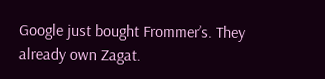Google just bought Frommer’s. They already own Zagat.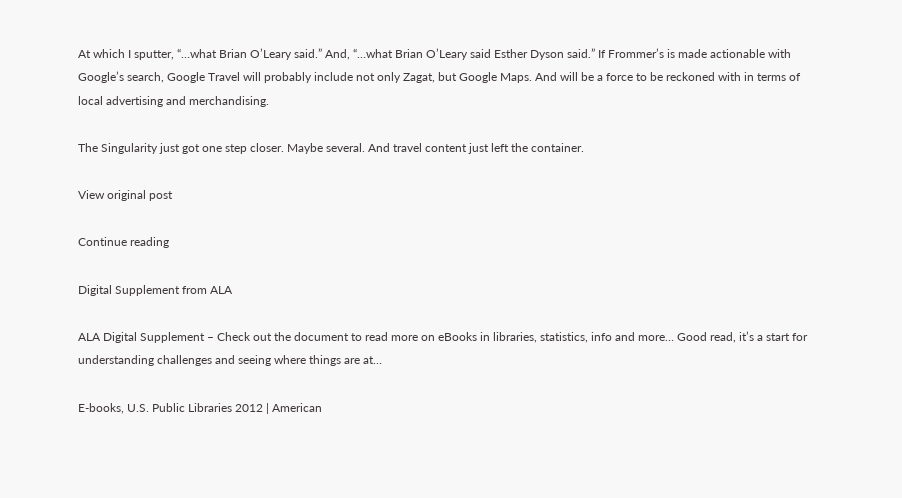At which I sputter, “…what Brian O’Leary said.” And, “…what Brian O’Leary said Esther Dyson said.” If Frommer’s is made actionable with Google’s search, Google Travel will probably include not only Zagat, but Google Maps. And will be a force to be reckoned with in terms of local advertising and merchandising.

The Singularity just got one step closer. Maybe several. And travel content just left the container.

View original post

Continue reading

Digital Supplement from ALA

ALA Digital Supplement – Check out the document to read more on eBooks in libraries, statistics, info and more… Good read, it’s a start for understanding challenges and seeing where things are at…

E-books, U.S. Public Libraries 2012 | American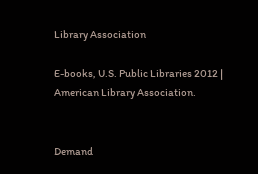Library Association

E-books, U.S. Public Libraries 2012 | American Library Association.


Demand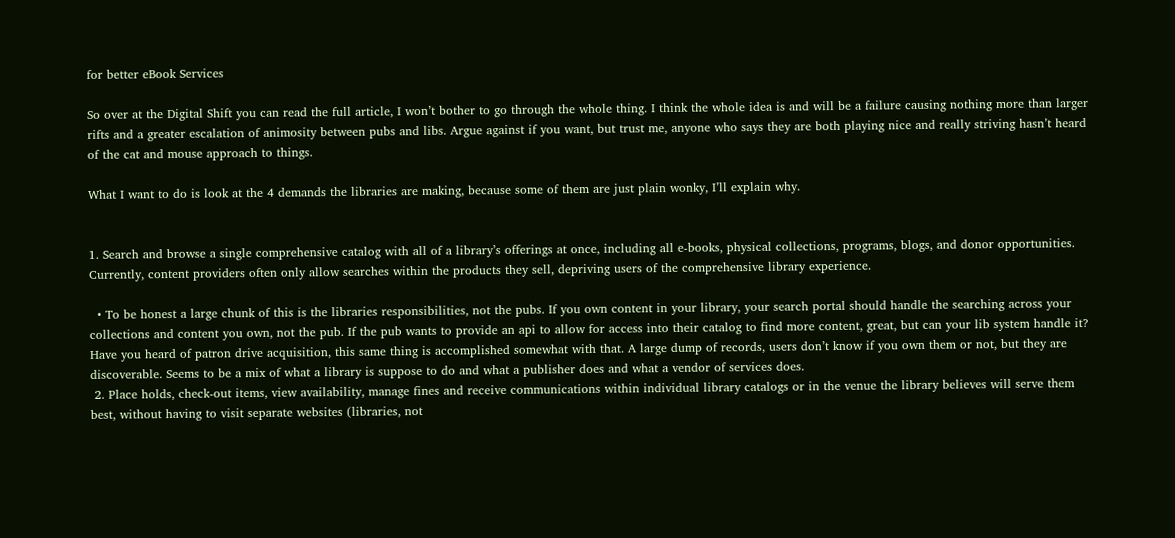for better eBook Services

So over at the Digital Shift you can read the full article, I won’t bother to go through the whole thing. I think the whole idea is and will be a failure causing nothing more than larger rifts and a greater escalation of animosity between pubs and libs. Argue against if you want, but trust me, anyone who says they are both playing nice and really striving hasn’t heard of the cat and mouse approach to things.

What I want to do is look at the 4 demands the libraries are making, because some of them are just plain wonky, I’ll explain why.


1. Search and browse a single comprehensive catalog with all of a library’s offerings at once, including all e-books, physical collections, programs, blogs, and donor opportunities. Currently, content providers often only allow searches within the products they sell, depriving users of the comprehensive library experience.

  • To be honest a large chunk of this is the libraries responsibilities, not the pubs. If you own content in your library, your search portal should handle the searching across your collections and content you own, not the pub. If the pub wants to provide an api to allow for access into their catalog to find more content, great, but can your lib system handle it? Have you heard of patron drive acquisition, this same thing is accomplished somewhat with that. A large dump of records, users don’t know if you own them or not, but they are discoverable. Seems to be a mix of what a library is suppose to do and what a publisher does and what a vendor of services does.
 2. Place holds, check-out items, view availability, manage fines and receive communications within individual library catalogs or in the venue the library believes will serve them best, without having to visit separate websites (libraries, not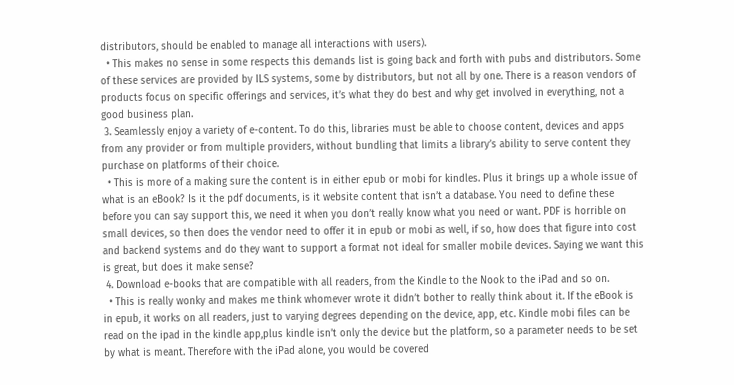distributors, should be enabled to manage all interactions with users).
  • This makes no sense in some respects this demands list is going back and forth with pubs and distributors. Some of these services are provided by ILS systems, some by distributors, but not all by one. There is a reason vendors of products focus on specific offerings and services, it’s what they do best and why get involved in everything, not a good business plan.
 3. Seamlessly enjoy a variety of e-content. To do this, libraries must be able to choose content, devices and apps from any provider or from multiple providers, without bundling that limits a library’s ability to serve content they purchase on platforms of their choice.
  • This is more of a making sure the content is in either epub or mobi for kindles. Plus it brings up a whole issue of what is an eBook? Is it the pdf documents, is it website content that isn’t a database. You need to define these before you can say support this, we need it when you don’t really know what you need or want. PDF is horrible on small devices, so then does the vendor need to offer it in epub or mobi as well, if so, how does that figure into cost and backend systems and do they want to support a format not ideal for smaller mobile devices. Saying we want this is great, but does it make sense?
 4. Download e-books that are compatible with all readers, from the Kindle to the Nook to the iPad and so on.
  • This is really wonky and makes me think whomever wrote it didn’t bother to really think about it. If the eBook is in epub, it works on all readers, just to varying degrees depending on the device, app, etc. Kindle mobi files can be read on the ipad in the kindle app,plus kindle isn’t only the device but the platform, so a parameter needs to be set by what is meant. Therefore with the iPad alone, you would be covered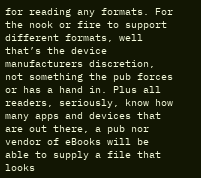for reading any formats. For the nook or fire to support different formats, well that’s the device manufacturers discretion, not something the pub forces or has a hand in. Plus all readers, seriously, know how many apps and devices that are out there, a pub nor vendor of eBooks will be able to supply a file that looks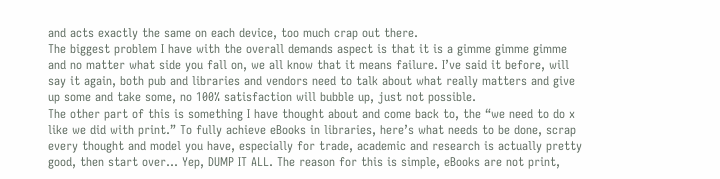and acts exactly the same on each device, too much crap out there.
The biggest problem I have with the overall demands aspect is that it is a gimme gimme gimme and no matter what side you fall on, we all know that it means failure. I’ve said it before, will say it again, both pub and libraries and vendors need to talk about what really matters and give up some and take some, no 100% satisfaction will bubble up, just not possible.
The other part of this is something I have thought about and come back to, the “we need to do x like we did with print.” To fully achieve eBooks in libraries, here’s what needs to be done, scrap every thought and model you have, especially for trade, academic and research is actually pretty good, then start over… Yep, DUMP IT ALL. The reason for this is simple, eBooks are not print,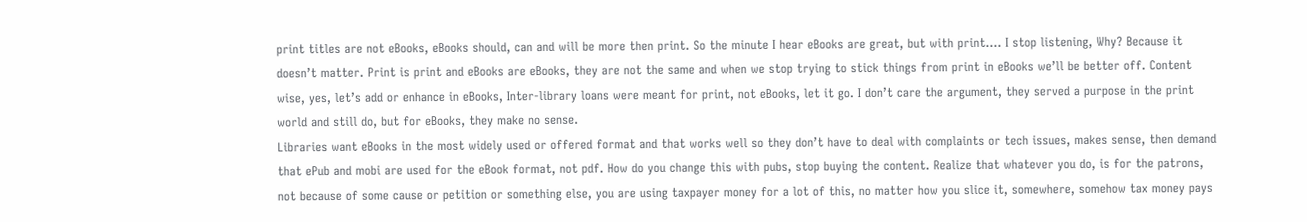print titles are not eBooks, eBooks should, can and will be more then print. So the minute I hear eBooks are great, but with print…. I stop listening, Why? Because it doesn’t matter. Print is print and eBooks are eBooks, they are not the same and when we stop trying to stick things from print in eBooks we’ll be better off. Content wise, yes, let’s add or enhance in eBooks, Inter-library loans were meant for print, not eBooks, let it go. I don’t care the argument, they served a purpose in the print world and still do, but for eBooks, they make no sense.
Libraries want eBooks in the most widely used or offered format and that works well so they don’t have to deal with complaints or tech issues, makes sense, then demand that ePub and mobi are used for the eBook format, not pdf. How do you change this with pubs, stop buying the content. Realize that whatever you do, is for the patrons, not because of some cause or petition or something else, you are using taxpayer money for a lot of this, no matter how you slice it, somewhere, somehow tax money pays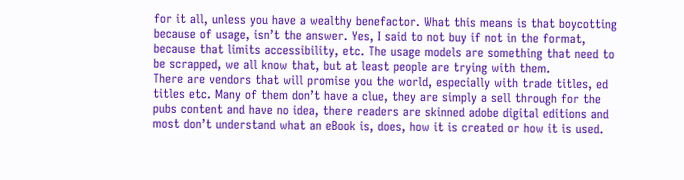for it all, unless you have a wealthy benefactor. What this means is that boycotting because of usage, isn’t the answer. Yes, I said to not buy if not in the format, because that limits accessibility, etc. The usage models are something that need to be scrapped, we all know that, but at least people are trying with them.
There are vendors that will promise you the world, especially with trade titles, ed titles etc. Many of them don’t have a clue, they are simply a sell through for the pubs content and have no idea, there readers are skinned adobe digital editions and most don’t understand what an eBook is, does, how it is created or how it is used.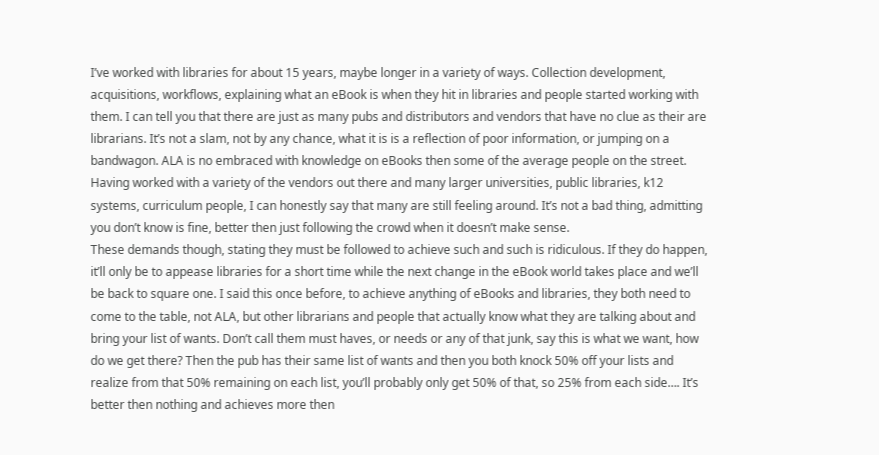I’ve worked with libraries for about 15 years, maybe longer in a variety of ways. Collection development, acquisitions, workflows, explaining what an eBook is when they hit in libraries and people started working with them. I can tell you that there are just as many pubs and distributors and vendors that have no clue as their are librarians. It’s not a slam, not by any chance, what it is is a reflection of poor information, or jumping on a bandwagon. ALA is no embraced with knowledge on eBooks then some of the average people on the street. Having worked with a variety of the vendors out there and many larger universities, public libraries, k12 systems, curriculum people, I can honestly say that many are still feeling around. It’s not a bad thing, admitting you don’t know is fine, better then just following the crowd when it doesn’t make sense.
These demands though, stating they must be followed to achieve such and such is ridiculous. If they do happen, it’ll only be to appease libraries for a short time while the next change in the eBook world takes place and we’ll be back to square one. I said this once before, to achieve anything of eBooks and libraries, they both need to come to the table, not ALA, but other librarians and people that actually know what they are talking about and bring your list of wants. Don’t call them must haves, or needs or any of that junk, say this is what we want, how do we get there? Then the pub has their same list of wants and then you both knock 50% off your lists and realize from that 50% remaining on each list, you’ll probably only get 50% of that, so 25% from each side…. It’s better then nothing and achieves more then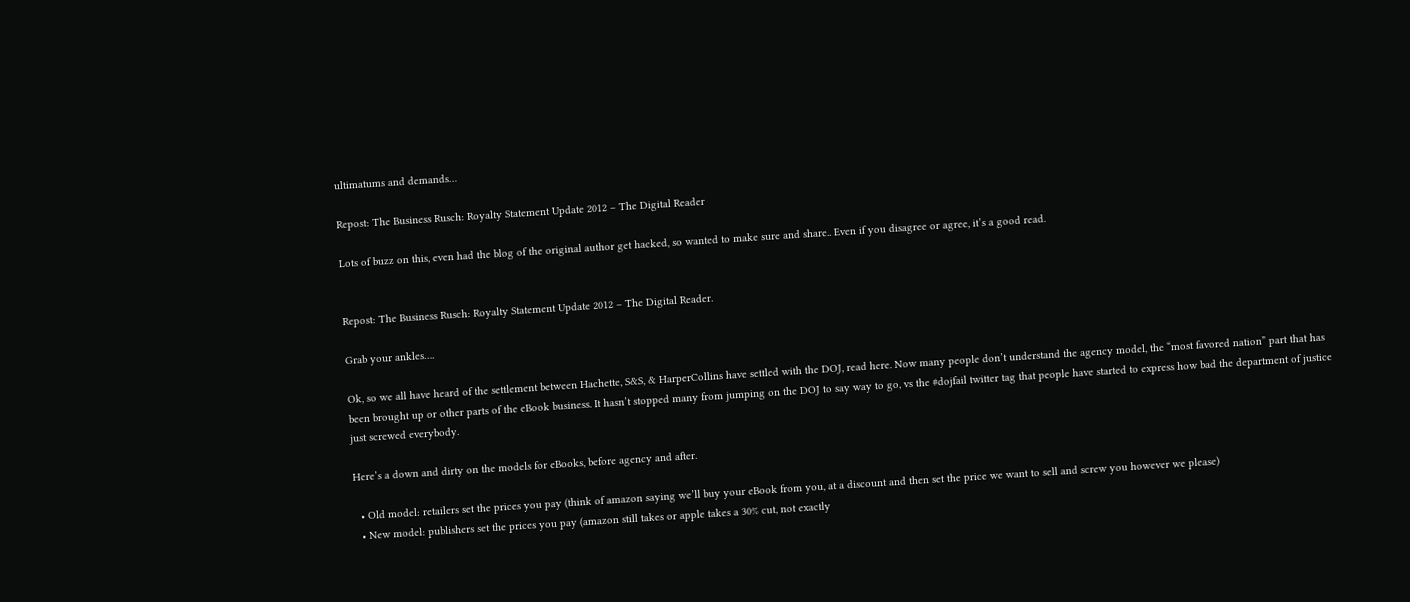ultimatums and demands…

Repost: The Business Rusch: Royalty Statement Update 2012 – The Digital Reader

Lots of buzz on this, even had the blog of the original author get hacked, so wanted to make sure and share.. Even if you disagree or agree, it’s a good read.


Repost: The Business Rusch: Royalty Statement Update 2012 – The Digital Reader.

Grab your ankles….

Ok, so we all have heard of the settlement between Hachette, S&S, & HarperCollins have settled with the DOJ, read here. Now many people don’t understand the agency model, the “most favored nation” part that has been brought up or other parts of the eBook business. It hasn’t stopped many from jumping on the DOJ to say way to go, vs the #dojfail twitter tag that people have started to express how bad the department of justice just screwed everybody.

Here’s a down and dirty on the models for eBooks, before agency and after.

  • Old model: retailers set the prices you pay (think of amazon saying we’ll buy your eBook from you, at a discount and then set the price we want to sell and screw you however we please)
  • New model: publishers set the prices you pay (amazon still takes or apple takes a 30% cut, not exactly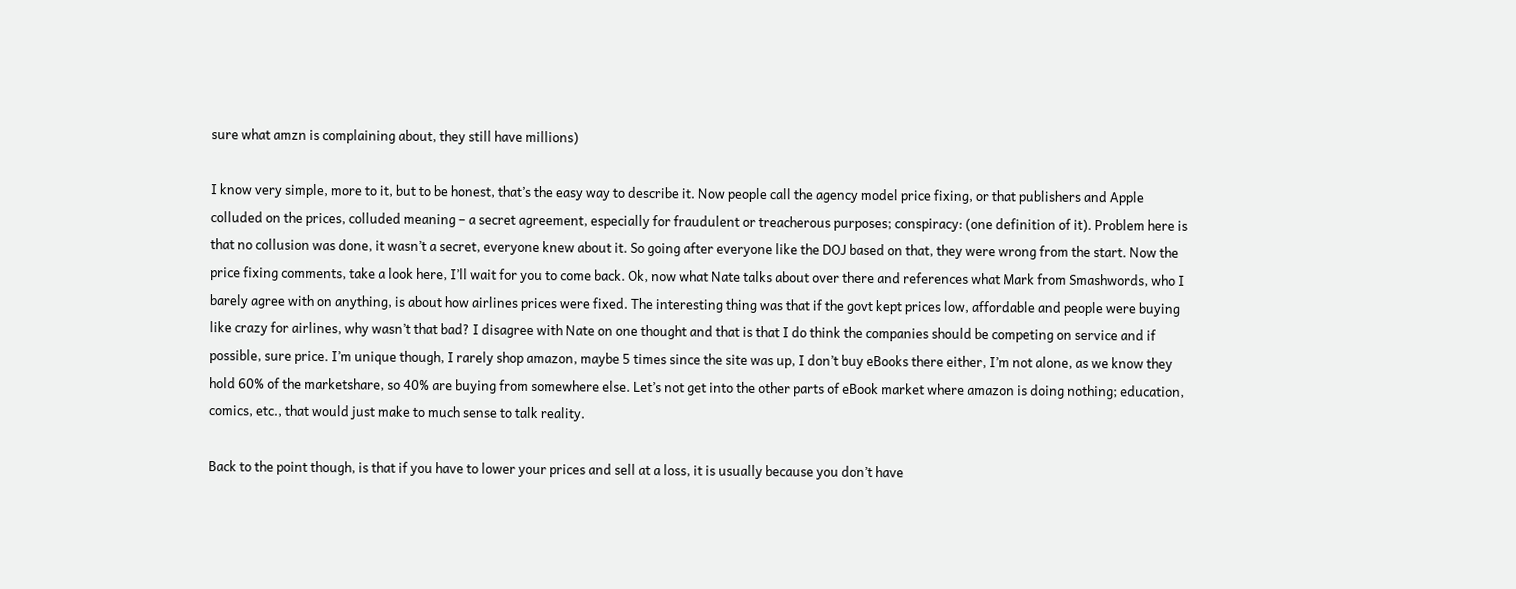sure what amzn is complaining about, they still have millions)

I know very simple, more to it, but to be honest, that’s the easy way to describe it. Now people call the agency model price fixing, or that publishers and Apple colluded on the prices, colluded meaning – a secret agreement, especially for fraudulent or treacherous purposes; conspiracy: (one definition of it). Problem here is that no collusion was done, it wasn’t a secret, everyone knew about it. So going after everyone like the DOJ based on that, they were wrong from the start. Now the price fixing comments, take a look here, I’ll wait for you to come back. Ok, now what Nate talks about over there and references what Mark from Smashwords, who I barely agree with on anything, is about how airlines prices were fixed. The interesting thing was that if the govt kept prices low, affordable and people were buying like crazy for airlines, why wasn’t that bad? I disagree with Nate on one thought and that is that I do think the companies should be competing on service and if possible, sure price. I’m unique though, I rarely shop amazon, maybe 5 times since the site was up, I don’t buy eBooks there either, I’m not alone, as we know they hold 60% of the marketshare, so 40% are buying from somewhere else. Let’s not get into the other parts of eBook market where amazon is doing nothing; education, comics, etc., that would just make to much sense to talk reality.

Back to the point though, is that if you have to lower your prices and sell at a loss, it is usually because you don’t have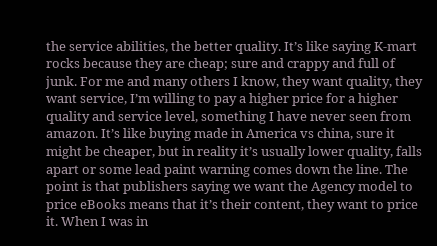the service abilities, the better quality. It’s like saying K-mart rocks because they are cheap; sure and crappy and full of junk. For me and many others I know, they want quality, they want service, I’m willing to pay a higher price for a higher quality and service level, something I have never seen from amazon. It’s like buying made in America vs china, sure it might be cheaper, but in reality it’s usually lower quality, falls apart or some lead paint warning comes down the line. The point is that publishers saying we want the Agency model to price eBooks means that it’s their content, they want to price it. When I was in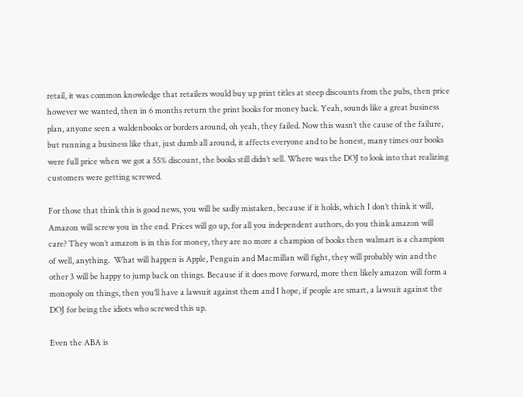retail, it was common knowledge that retailers would buy up print titles at steep discounts from the pubs, then price however we wanted, then in 6 months return the print books for money back. Yeah, sounds like a great business plan, anyone seen a waldenbooks or borders around, oh yeah, they failed. Now this wasn’t the cause of the failure, but running a business like that, just dumb all around, it affects everyone and to be honest, many times our books were full price when we got a 55% discount, the books still didn’t sell. Where was the DOJ to look into that realizing customers were getting screwed.

For those that think this is good news, you will be sadly mistaken, because if it holds, which I don’t think it will, Amazon will screw you in the end. Prices will go up, for all you independent authors, do you think amazon will care? They won’t amazon is in this for money, they are no more a champion of books then walmart is a champion of well, anything.  What will happen is Apple, Penguin and Macmillan will fight, they will probably win and the other 3 will be happy to jump back on things. Because if it does move forward, more then likely amazon will form a monopoly on things, then you’ll have a lawsuit against them and I hope, if people are smart, a lawsuit against the DOJ for being the idiots who screwed this up.

Even the ABA is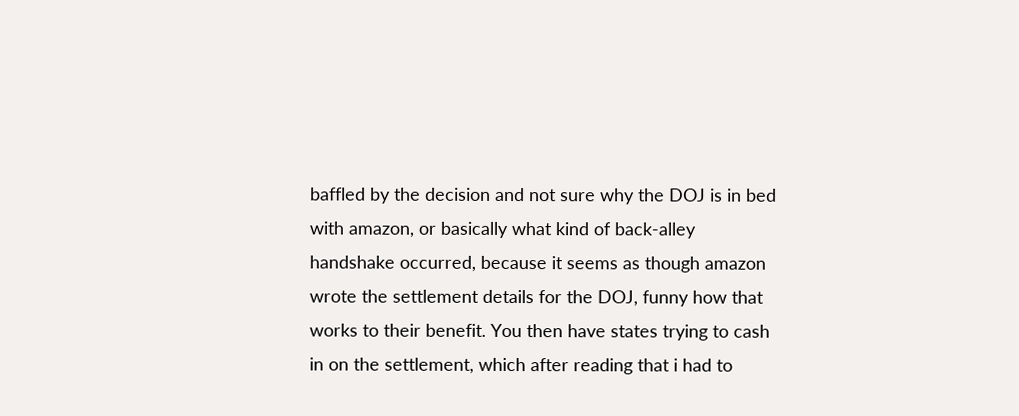baffled by the decision and not sure why the DOJ is in bed with amazon, or basically what kind of back-alley handshake occurred, because it seems as though amazon wrote the settlement details for the DOJ, funny how that works to their benefit. You then have states trying to cash in on the settlement, which after reading that i had to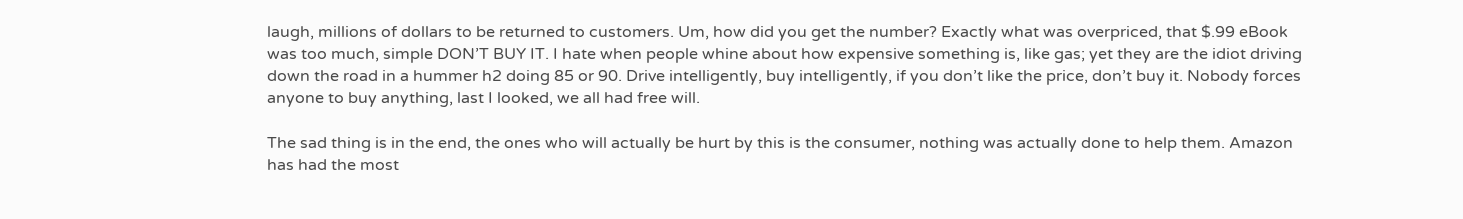laugh, millions of dollars to be returned to customers. Um, how did you get the number? Exactly what was overpriced, that $.99 eBook was too much, simple DON’T BUY IT. I hate when people whine about how expensive something is, like gas; yet they are the idiot driving down the road in a hummer h2 doing 85 or 90. Drive intelligently, buy intelligently, if you don’t like the price, don’t buy it. Nobody forces anyone to buy anything, last I looked, we all had free will.

The sad thing is in the end, the ones who will actually be hurt by this is the consumer, nothing was actually done to help them. Amazon has had the most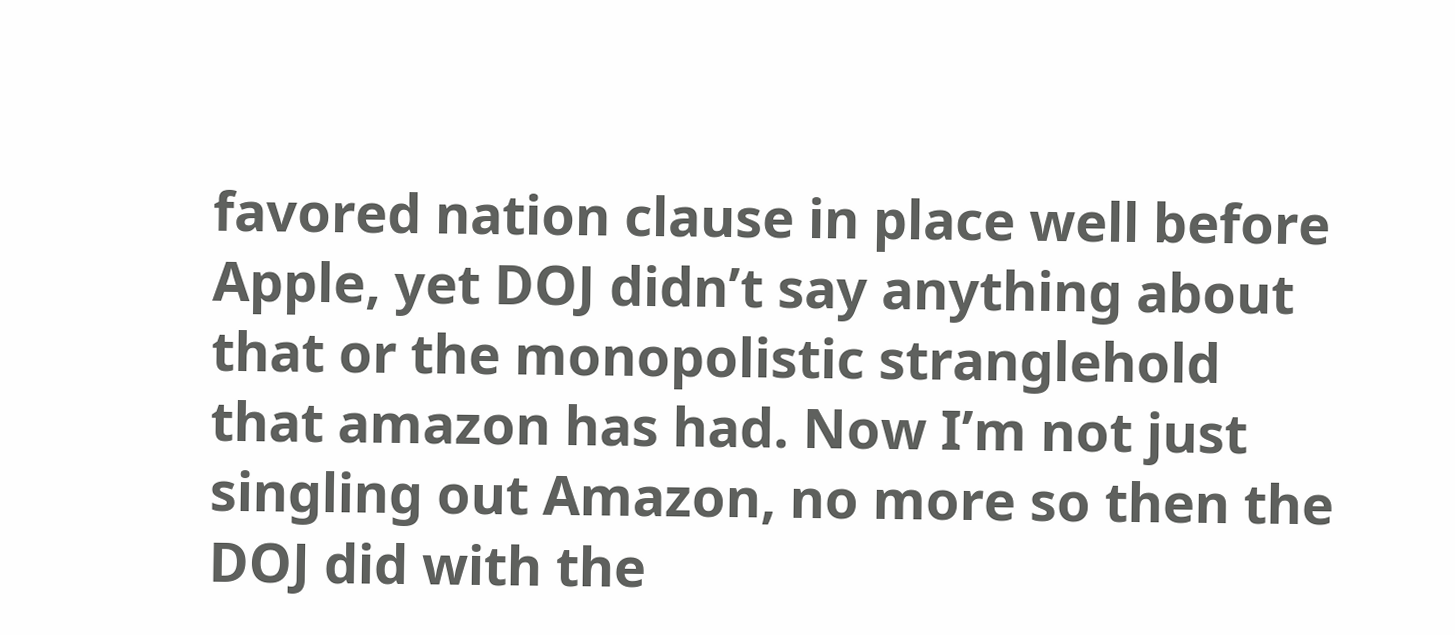favored nation clause in place well before Apple, yet DOJ didn’t say anything about that or the monopolistic stranglehold that amazon has had. Now I’m not just singling out Amazon, no more so then the DOJ did with the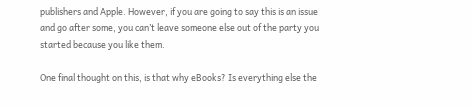publishers and Apple. However, if you are going to say this is an issue and go after some, you can’t leave someone else out of the party you started because you like them.

One final thought on this, is that why eBooks? Is everything else the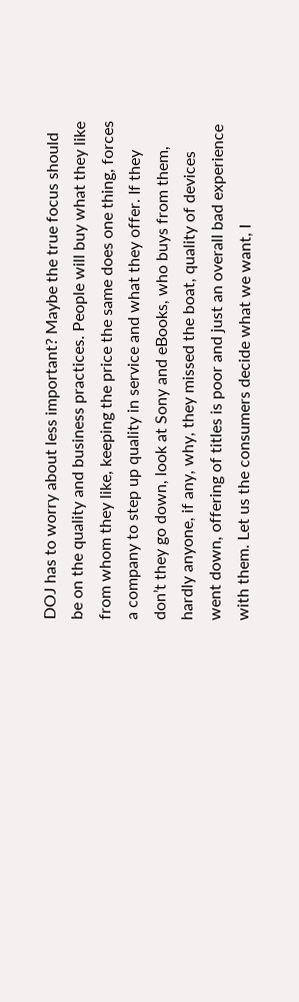DOJ has to worry about less important? Maybe the true focus should be on the quality and business practices. People will buy what they like from whom they like, keeping the price the same does one thing, forces a company to step up quality in service and what they offer. If they don’t they go down, look at Sony and eBooks, who buys from them, hardly anyone, if any, why, they missed the boat, quality of devices went down, offering of titles is poor and just an overall bad experience with them. Let us the consumers decide what we want, I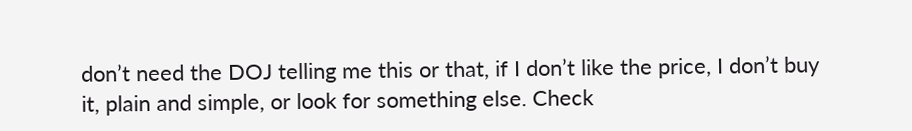don’t need the DOJ telling me this or that, if I don’t like the price, I don’t buy it, plain and simple, or look for something else. Check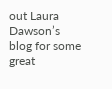out Laura Dawson’s blog for some great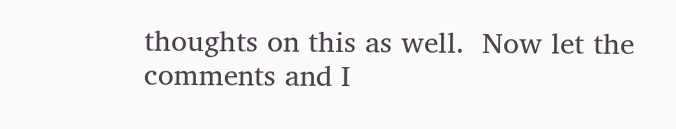thoughts on this as well.  Now let the comments and I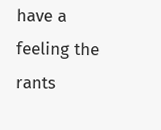have a feeling the rants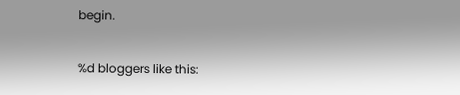begin.

%d bloggers like this: